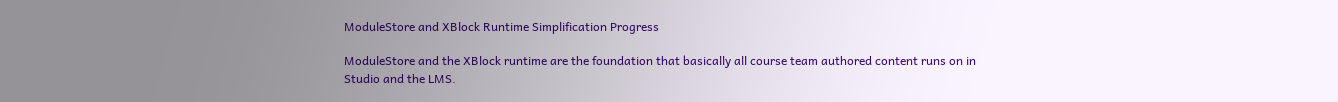ModuleStore and XBlock Runtime Simplification Progress

ModuleStore and the XBlock runtime are the foundation that basically all course team authored content runs on in Studio and the LMS.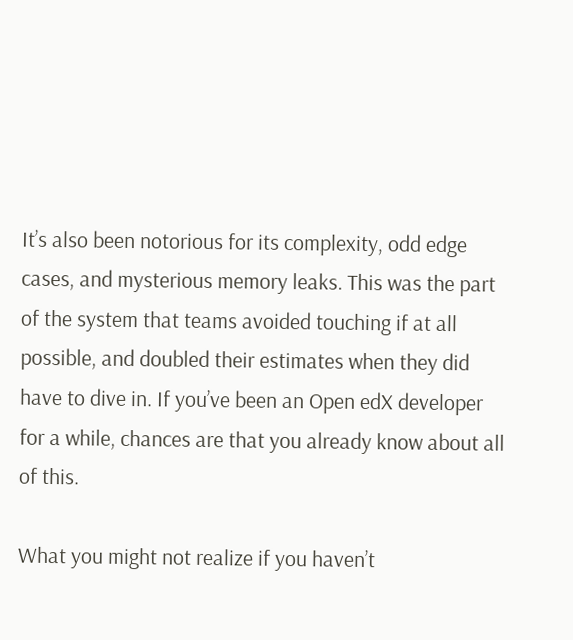It’s also been notorious for its complexity, odd edge cases, and mysterious memory leaks. This was the part of the system that teams avoided touching if at all possible, and doubled their estimates when they did have to dive in. If you’ve been an Open edX developer for a while, chances are that you already know about all of this.

What you might not realize if you haven’t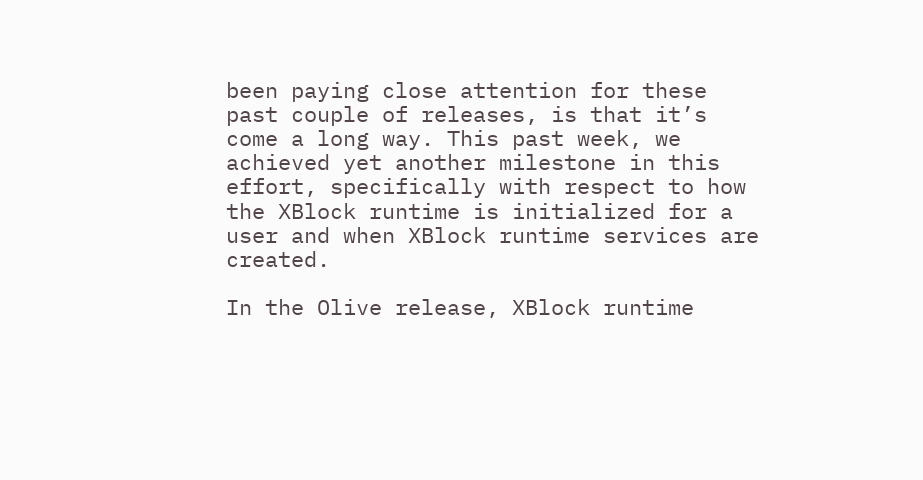been paying close attention for these past couple of releases, is that it’s come a long way. This past week, we achieved yet another milestone in this effort, specifically with respect to how the XBlock runtime is initialized for a user and when XBlock runtime services are created.

In the Olive release, XBlock runtime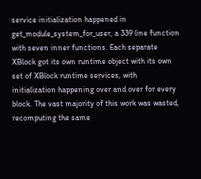service initialization happened in get_module_system_for_user, a 339 line function with seven inner functions. Each separate XBlock got its own runtime object with its own set of XBlock runtime services, with initialization happening over and over for every block. The vast majority of this work was wasted, recomputing the same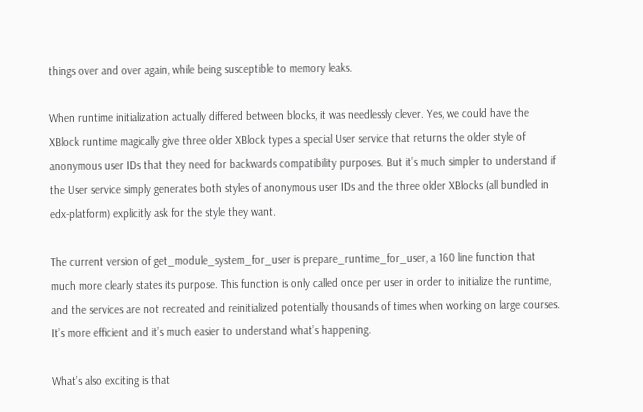things over and over again, while being susceptible to memory leaks.

When runtime initialization actually differed between blocks, it was needlessly clever. Yes, we could have the XBlock runtime magically give three older XBlock types a special User service that returns the older style of anonymous user IDs that they need for backwards compatibility purposes. But it’s much simpler to understand if the User service simply generates both styles of anonymous user IDs and the three older XBlocks (all bundled in edx-platform) explicitly ask for the style they want.

The current version of get_module_system_for_user is prepare_runtime_for_user, a 160 line function that much more clearly states its purpose. This function is only called once per user in order to initialize the runtime, and the services are not recreated and reinitialized potentially thousands of times when working on large courses. It’s more efficient and it’s much easier to understand what’s happening.

What’s also exciting is that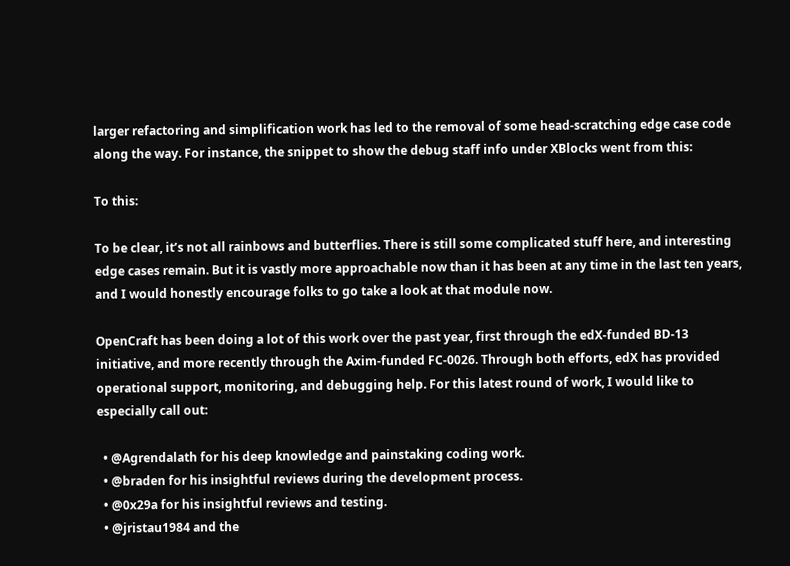larger refactoring and simplification work has led to the removal of some head-scratching edge case code along the way. For instance, the snippet to show the debug staff info under XBlocks went from this:

To this:

To be clear, it’s not all rainbows and butterflies. There is still some complicated stuff here, and interesting edge cases remain. But it is vastly more approachable now than it has been at any time in the last ten years, and I would honestly encourage folks to go take a look at that module now.

OpenCraft has been doing a lot of this work over the past year, first through the edX-funded BD-13 initiative, and more recently through the Axim-funded FC-0026. Through both efforts, edX has provided operational support, monitoring, and debugging help. For this latest round of work, I would like to especially call out:

  • @Agrendalath for his deep knowledge and painstaking coding work.
  • @braden for his insightful reviews during the development process.
  • @0x29a for his insightful reviews and testing.
  • @jristau1984 and the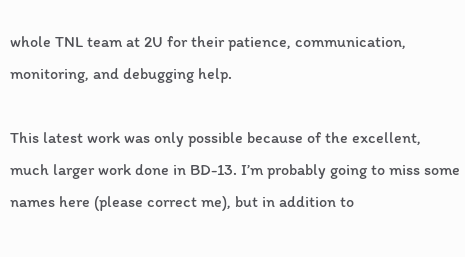whole TNL team at 2U for their patience, communication, monitoring, and debugging help.

This latest work was only possible because of the excellent, much larger work done in BD-13. I’m probably going to miss some names here (please correct me), but in addition to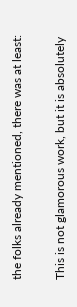the folks already mentioned, there was at least:

This is not glamorous work, but it is absolutely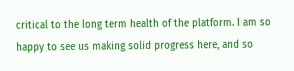critical to the long term health of the platform. I am so happy to see us making solid progress here, and so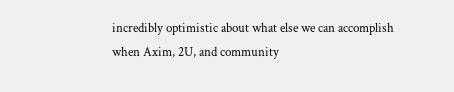incredibly optimistic about what else we can accomplish when Axim, 2U, and community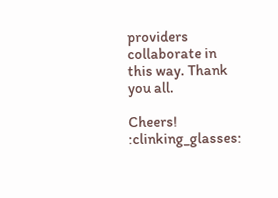providers collaborate in this way. Thank you all.

Cheers! :clinking_glasses: